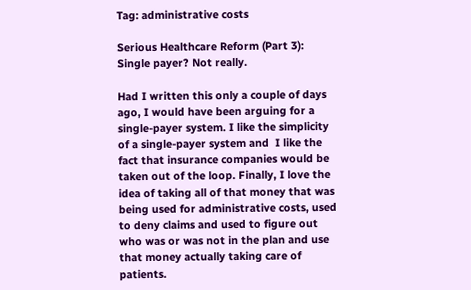Tag: administrative costs

Serious Healthcare Reform (Part 3): Single payer? Not really.

Had I written this only a couple of days ago, I would have been arguing for a single-payer system. I like the simplicity of a single-payer system and  I like the fact that insurance companies would be taken out of the loop. Finally, I love the idea of taking all of that money that was being used for administrative costs, used to deny claims and used to figure out who was or was not in the plan and use that money actually taking care of patients.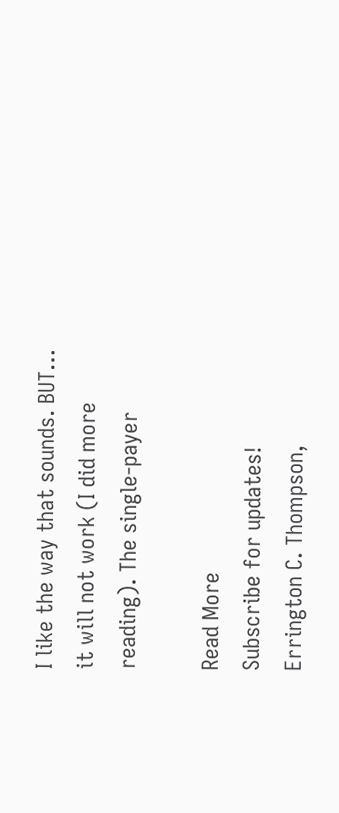I like the way that sounds. BUT… it will not work (I did more reading). The single-payer

Read More
Subscribe for updates!
Errington C. Thompson,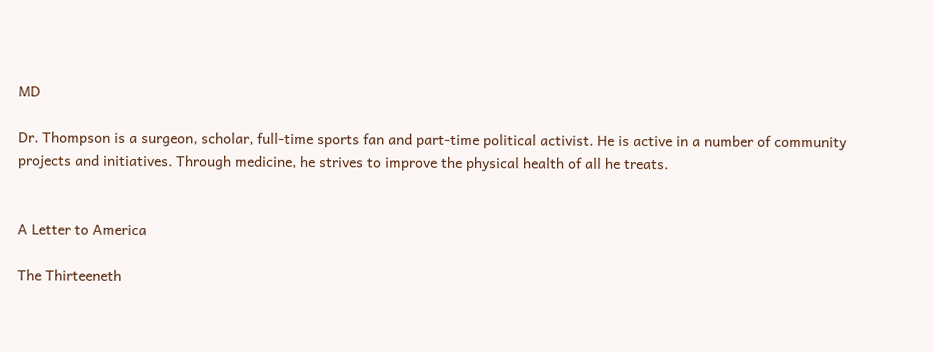MD

Dr. Thompson is a surgeon, scholar, full-time sports fan and part-time political activist. He is active in a number of community projects and initiatives. Through medicine, he strives to improve the physical health of all he treats.


A Letter to America

The Thirteeneth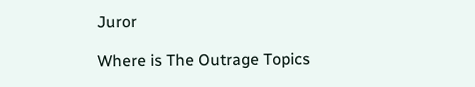Juror

Where is The Outrage Topics